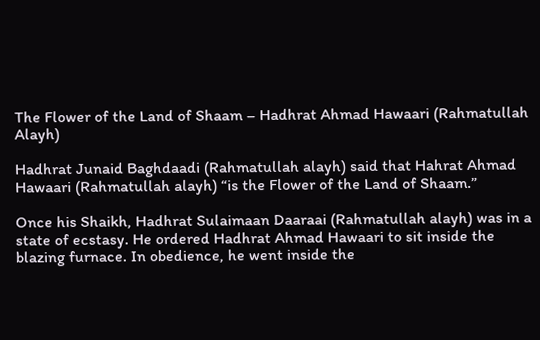The Flower of the Land of Shaam – Hadhrat Ahmad Hawaari (Rahmatullah Alayh)

Hadhrat Junaid Baghdaadi (Rahmatullah alayh) said that Hahrat Ahmad Hawaari (Rahmatullah alayh) “is the Flower of the Land of Shaam.”

Once his Shaikh, Hadhrat Sulaimaan Daaraai (Rahmatullah alayh) was in a state of ecstasy. He ordered Hadhrat Ahmad Hawaari to sit inside the blazing furnace. In obedience, he went inside the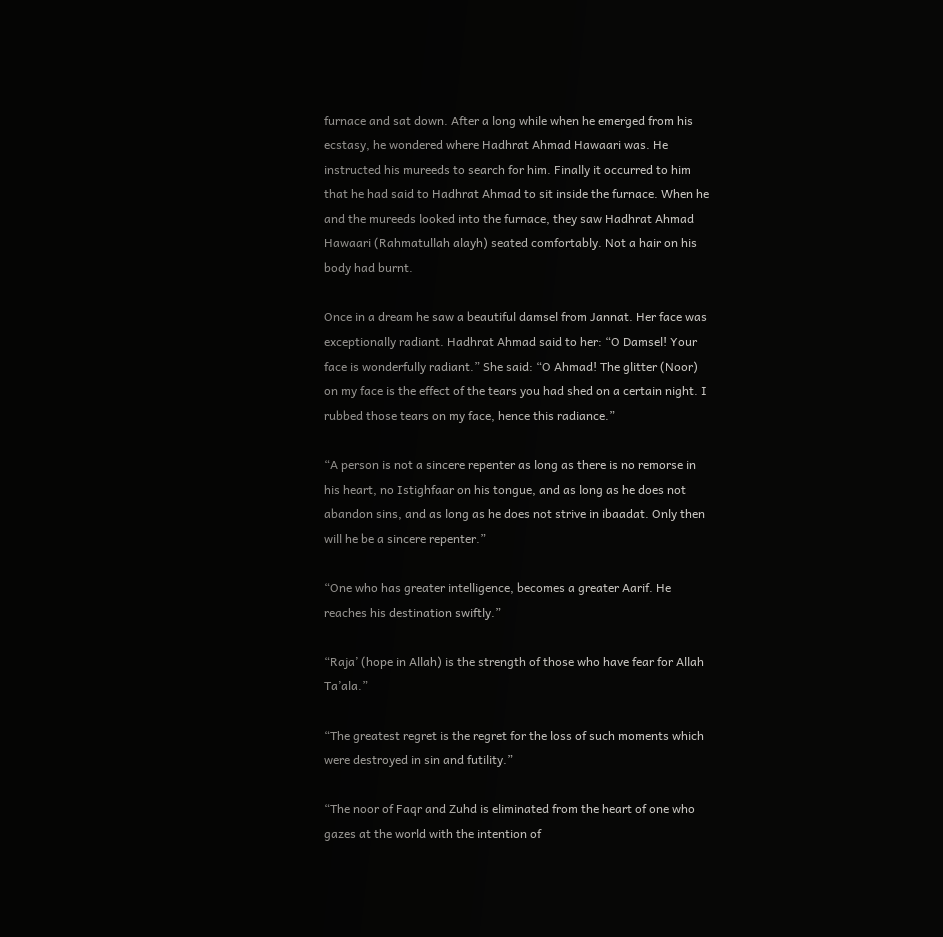furnace and sat down. After a long while when he emerged from his ecstasy, he wondered where Hadhrat Ahmad Hawaari was. He instructed his mureeds to search for him. Finally it occurred to him that he had said to Hadhrat Ahmad to sit inside the furnace. When he and the mureeds looked into the furnace, they saw Hadhrat Ahmad Hawaari (Rahmatullah alayh) seated comfortably. Not a hair on his body had burnt.

Once in a dream he saw a beautiful damsel from Jannat. Her face was exceptionally radiant. Hadhrat Ahmad said to her: “O Damsel! Your face is wonderfully radiant.” She said: “O Ahmad! The glitter (Noor) on my face is the effect of the tears you had shed on a certain night. I rubbed those tears on my face, hence this radiance.”

“A person is not a sincere repenter as long as there is no remorse in his heart, no Istighfaar on his tongue, and as long as he does not abandon sins, and as long as he does not strive in ibaadat. Only then will he be a sincere repenter.”

“One who has greater intelligence, becomes a greater Aarif. He reaches his destination swiftly.”

“Raja’ (hope in Allah) is the strength of those who have fear for Allah Ta’ala.”

“The greatest regret is the regret for the loss of such moments which were destroyed in sin and futility.”

“The noor of Faqr and Zuhd is eliminated from the heart of one who gazes at the world with the intention of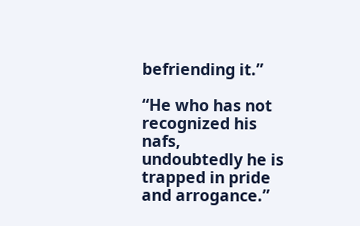befriending it.”

“He who has not recognized his nafs, undoubtedly he is trapped in pride and arrogance.”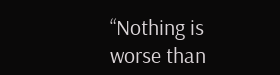“Nothing is worse than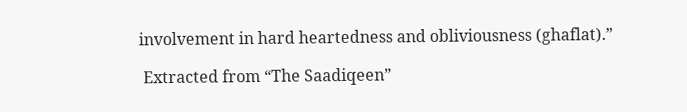involvement in hard heartedness and obliviousness (ghaflat).”

 Extracted from “The Saadiqeen”